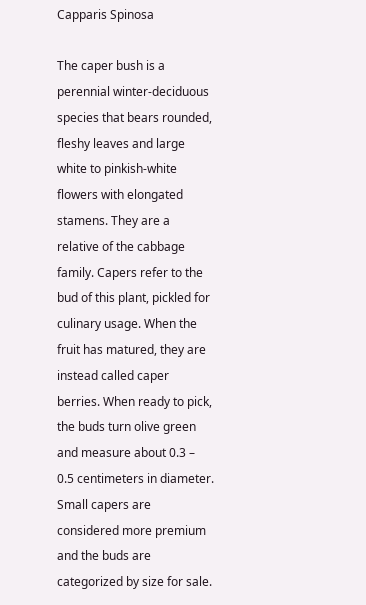Capparis Spinosa

The caper bush is a perennial winter-deciduous species that bears rounded, fleshy leaves and large white to pinkish-white flowers with elongated stamens. They are a relative of the cabbage family. Capers refer to the bud of this plant, pickled for culinary usage. When the fruit has matured, they are instead called caper berries. When ready to pick, the buds turn olive green and measure about 0.3 – 0.5 centimeters in diameter. Small capers are considered more premium and the buds are categorized by size for sale.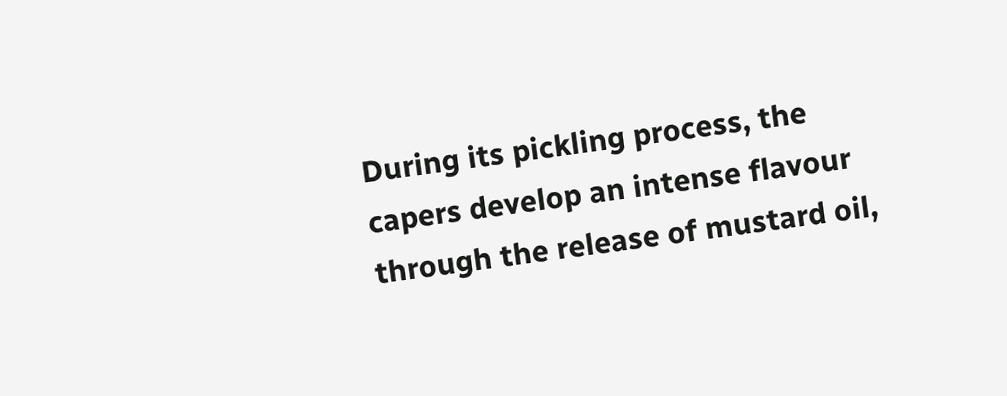During its pickling process, the capers develop an intense flavour through the release of mustard oil,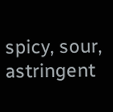spicy, sour, astringent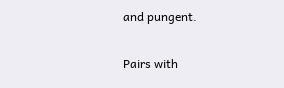and pungent.

Pairs with